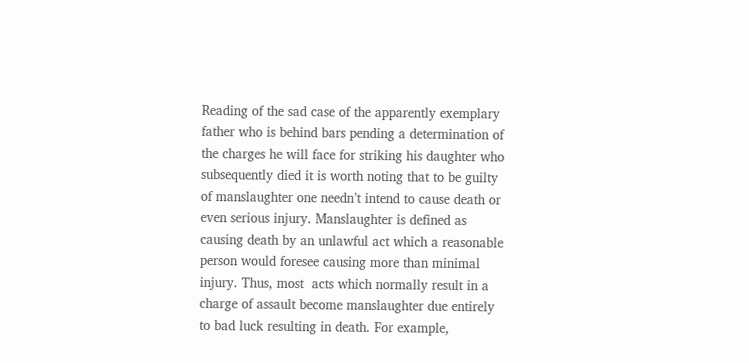Reading of the sad case of the apparently exemplary father who is behind bars pending a determination of the charges he will face for striking his daughter who subsequently died it is worth noting that to be guilty of manslaughter one needn’t intend to cause death or even serious injury. Manslaughter is defined as causing death by an unlawful act which a reasonable person would foresee causing more than minimal injury. Thus, most  acts which normally result in a charge of assault become manslaughter due entirely to bad luck resulting in death. For example,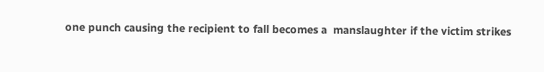one punch causing the recipient to fall becomes a  manslaughter if the victim strikes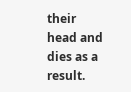their head and dies as a result.